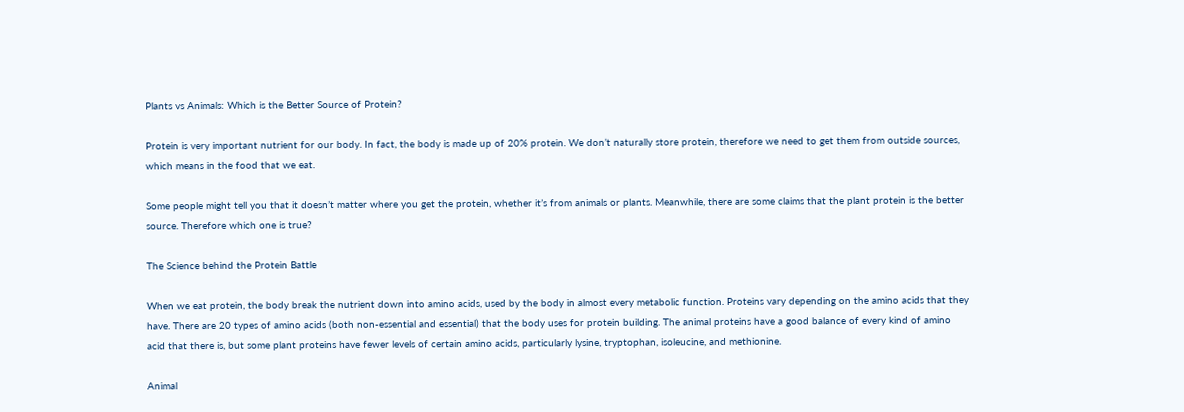Plants vs Animals: Which is the Better Source of Protein?

Protein is very important nutrient for our body. In fact, the body is made up of 20% protein. We don’t naturally store protein, therefore we need to get them from outside sources, which means in the food that we eat.

Some people might tell you that it doesn’t matter where you get the protein, whether it’s from animals or plants. Meanwhile, there are some claims that the plant protein is the better source. Therefore which one is true?

The Science behind the Protein Battle

When we eat protein, the body break the nutrient down into amino acids, used by the body in almost every metabolic function. Proteins vary depending on the amino acids that they have. There are 20 types of amino acids (both non-essential and essential) that the body uses for protein building. The animal proteins have a good balance of every kind of amino acid that there is, but some plant proteins have fewer levels of certain amino acids, particularly lysine, tryptophan, isoleucine, and methionine.

Animal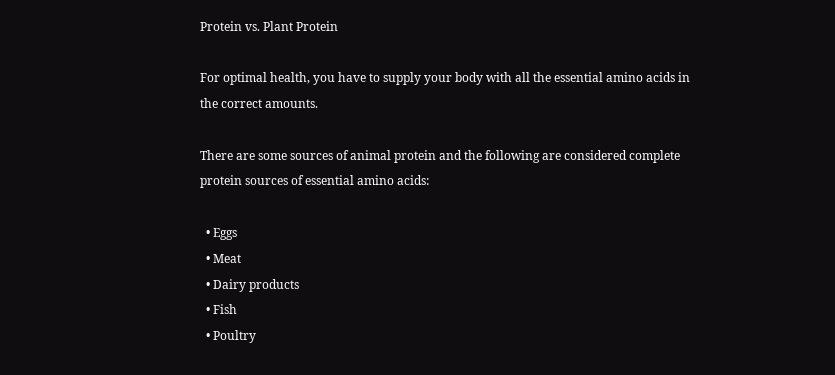Protein vs. Plant Protein

For optimal health, you have to supply your body with all the essential amino acids in the correct amounts.

There are some sources of animal protein and the following are considered complete protein sources of essential amino acids:

  • Eggs
  • Meat
  • Dairy products
  • Fish
  • Poultry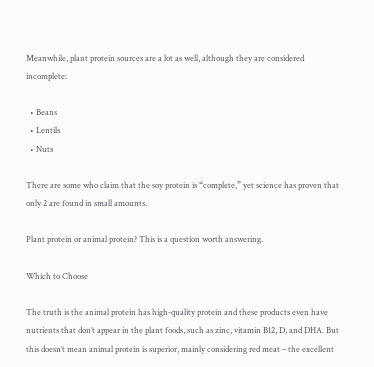Meanwhile, plant protein sources are a lot as well, although they are considered incomplete:

  • Beans
  • Lentils
  • Nuts

There are some who claim that the soy protein is “complete,” yet science has proven that only 2 are found in small amounts.

Plant protein or animal protein? This is a question worth answering.

Which to Choose

The truth is the animal protein has high-quality protein and these products even have nutrients that don’t appear in the plant foods, such as zinc, vitamin B12, D, and DHA. But this doesn’t mean animal protein is superior, mainly considering red meat – the excellent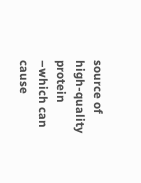source of high-quality protein –which can cause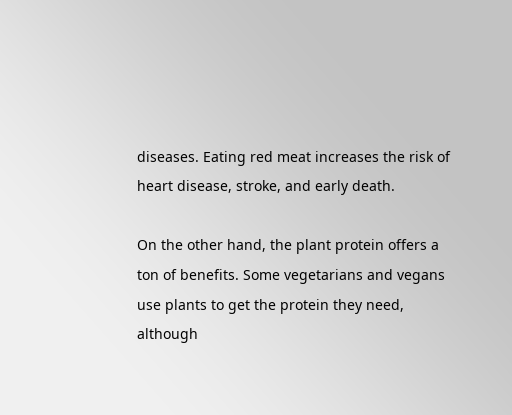diseases. Eating red meat increases the risk of heart disease, stroke, and early death.

On the other hand, the plant protein offers a ton of benefits. Some vegetarians and vegans use plants to get the protein they need, although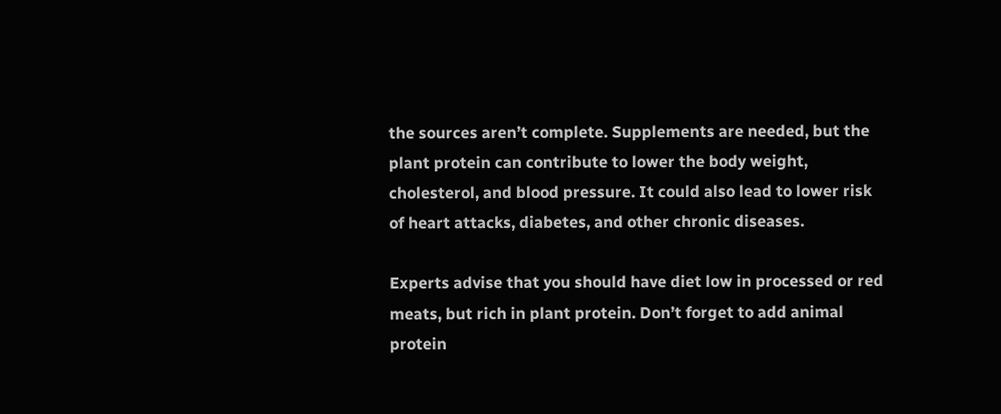the sources aren’t complete. Supplements are needed, but the plant protein can contribute to lower the body weight, cholesterol, and blood pressure. It could also lead to lower risk of heart attacks, diabetes, and other chronic diseases.

Experts advise that you should have diet low in processed or red meats, but rich in plant protein. Don’t forget to add animal protein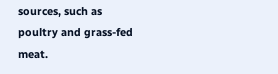sources, such as poultry and grass-fed meat.